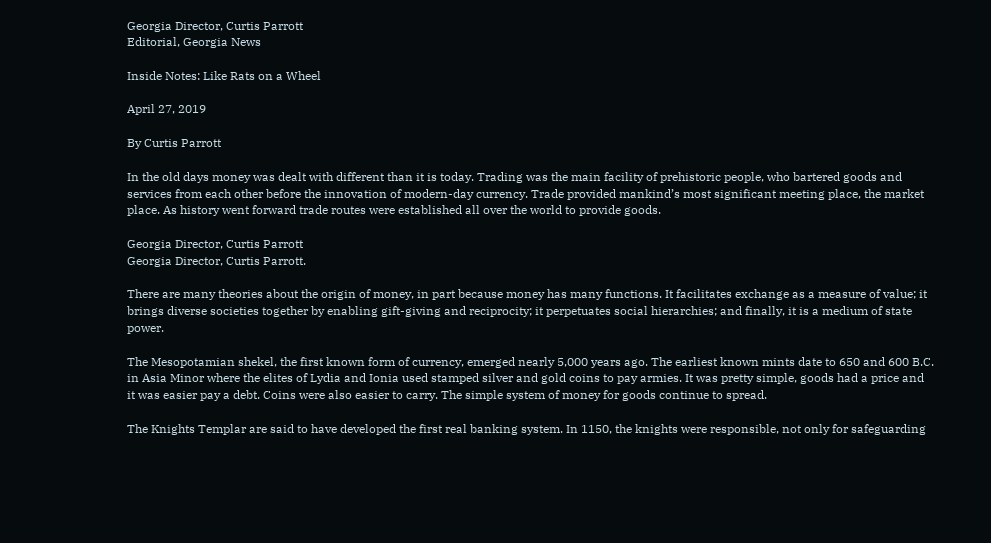Georgia Director, Curtis Parrott
Editorial, Georgia News

Inside Notes: Like Rats on a Wheel

April 27, 2019

By Curtis Parrott

In the old days money was dealt with different than it is today. Trading was the main facility of prehistoric people, who bartered goods and services from each other before the innovation of modern-day currency. Trade provided mankind’s most significant meeting place, the market place. As history went forward trade routes were established all over the world to provide goods.

Georgia Director, Curtis Parrott
Georgia Director, Curtis Parrott.

There are many theories about the origin of money, in part because money has many functions. It facilitates exchange as a measure of value; it brings diverse societies together by enabling gift-giving and reciprocity; it perpetuates social hierarchies; and finally, it is a medium of state power.

The Mesopotamian shekel, the first known form of currency, emerged nearly 5,000 years ago. The earliest known mints date to 650 and 600 B.C. in Asia Minor where the elites of Lydia and Ionia used stamped silver and gold coins to pay armies. It was pretty simple, goods had a price and it was easier pay a debt. Coins were also easier to carry. The simple system of money for goods continue to spread.

The Knights Templar are said to have developed the first real banking system. In 1150, the knights were responsible, not only for safeguarding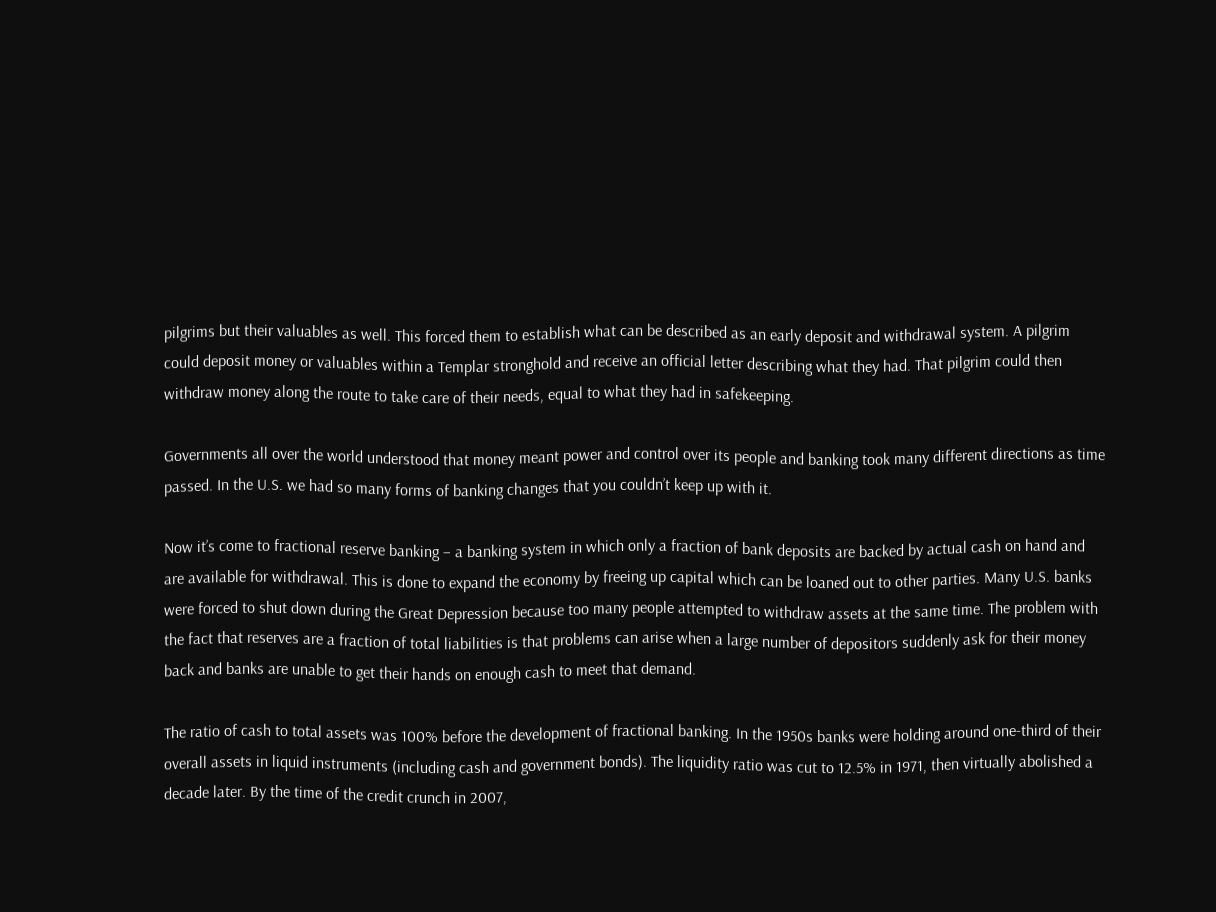pilgrims but their valuables as well. This forced them to establish what can be described as an early deposit and withdrawal system. A pilgrim could deposit money or valuables within a Templar stronghold and receive an official letter describing what they had. That pilgrim could then withdraw money along the route to take care of their needs, equal to what they had in safekeeping.

Governments all over the world understood that money meant power and control over its people and banking took many different directions as time passed. In the U.S. we had so many forms of banking changes that you couldn’t keep up with it.

Now it’s come to fractional reserve banking – a banking system in which only a fraction of bank deposits are backed by actual cash on hand and are available for withdrawal. This is done to expand the economy by freeing up capital which can be loaned out to other parties. Many U.S. banks were forced to shut down during the Great Depression because too many people attempted to withdraw assets at the same time. The problem with the fact that reserves are a fraction of total liabilities is that problems can arise when a large number of depositors suddenly ask for their money back and banks are unable to get their hands on enough cash to meet that demand.

The ratio of cash to total assets was 100% before the development of fractional banking. In the 1950s banks were holding around one-third of their overall assets in liquid instruments (including cash and government bonds). The liquidity ratio was cut to 12.5% in 1971, then virtually abolished a decade later. By the time of the credit crunch in 2007,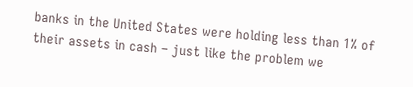banks in the United States were holding less than 1% of their assets in cash – just like the problem we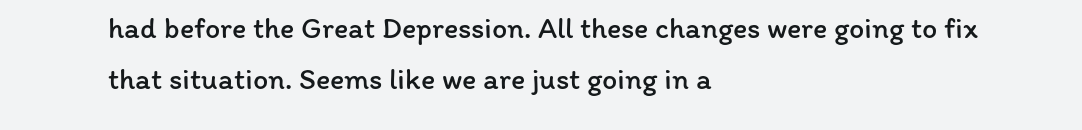had before the Great Depression. All these changes were going to fix that situation. Seems like we are just going in a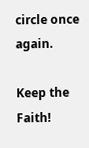circle once again.

Keep the Faith!